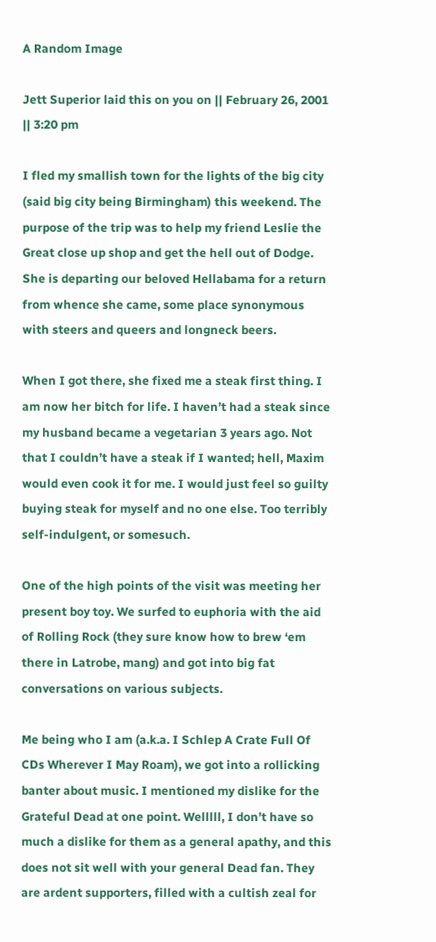A Random Image

Jett Superior laid this on you on || February 26, 2001 || 3:20 pm

I fled my smallish town for the lights of the big city (said big city being Birmingham) this weekend. The purpose of the trip was to help my friend Leslie the Great close up shop and get the hell out of Dodge. She is departing our beloved Hellabama for a return from whence she came, some place synonymous with steers and queers and longneck beers.

When I got there, she fixed me a steak first thing. I am now her bitch for life. I haven’t had a steak since my husband became a vegetarian 3 years ago. Not that I couldn’t have a steak if I wanted; hell, Maxim would even cook it for me. I would just feel so guilty buying steak for myself and no one else. Too terribly self-indulgent, or somesuch.

One of the high points of the visit was meeting her present boy toy. We surfed to euphoria with the aid of Rolling Rock (they sure know how to brew ‘em there in Latrobe, mang) and got into big fat conversations on various subjects.

Me being who I am (a.k.a. I Schlep A Crate Full Of CDs Wherever I May Roam), we got into a rollicking banter about music. I mentioned my dislike for the Grateful Dead at one point. Welllll, I don’t have so much a dislike for them as a general apathy, and this does not sit well with your general Dead fan. They are ardent supporters, filled with a cultish zeal for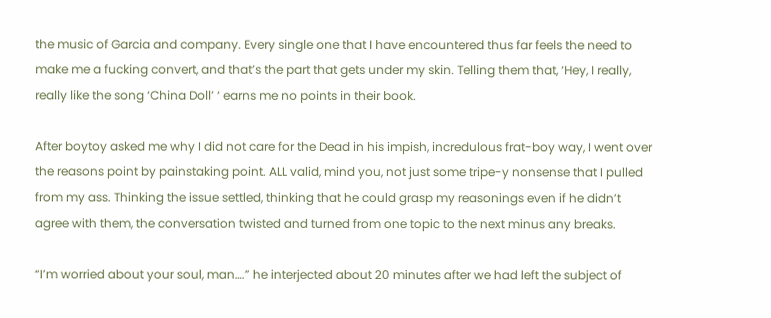the music of Garcia and company. Every single one that I have encountered thus far feels the need to make me a fucking convert, and that’s the part that gets under my skin. Telling them that, ‘Hey, I really, really like the song ‘China Doll’ ‘ earns me no points in their book.

After boytoy asked me why I did not care for the Dead in his impish, incredulous frat-boy way, I went over the reasons point by painstaking point. ALL valid, mind you, not just some tripe-y nonsense that I pulled from my ass. Thinking the issue settled, thinking that he could grasp my reasonings even if he didn’t agree with them, the conversation twisted and turned from one topic to the next minus any breaks.

“I’m worried about your soul, man….” he interjected about 20 minutes after we had left the subject of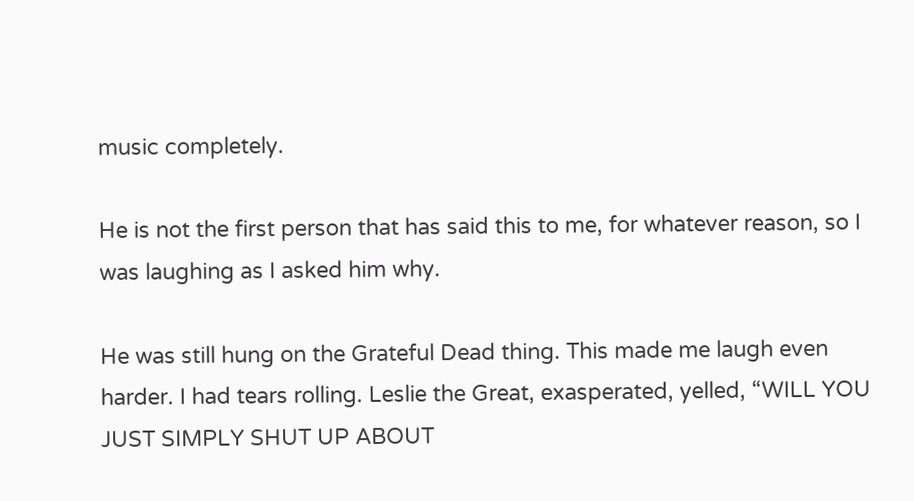music completely.

He is not the first person that has said this to me, for whatever reason, so I was laughing as I asked him why.

He was still hung on the Grateful Dead thing. This made me laugh even harder. I had tears rolling. Leslie the Great, exasperated, yelled, “WILL YOU JUST SIMPLY SHUT UP ABOUT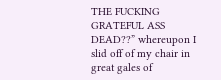THE FUCKING GRATEFUL ASS DEAD??” whereupon I slid off of my chair in great gales of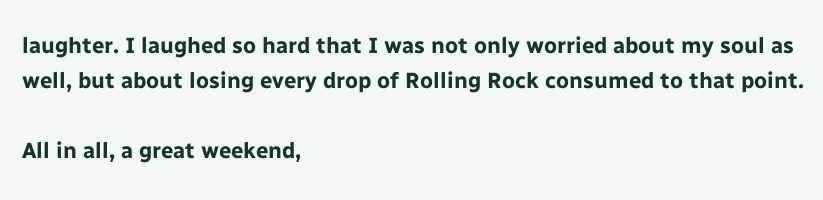laughter. I laughed so hard that I was not only worried about my soul as well, but about losing every drop of Rolling Rock consumed to that point.

All in all, a great weekend,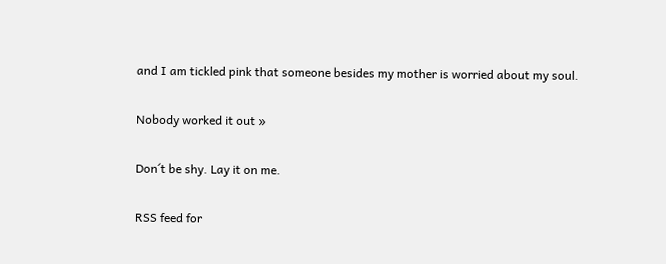and I am tickled pink that someone besides my mother is worried about my soul.

Nobody worked it out »

Don´t be shy. Lay it on me.

RSS feed for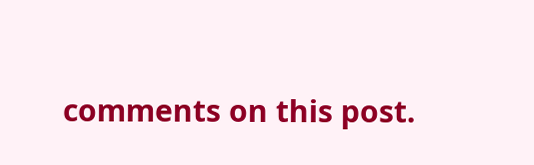comments on this post.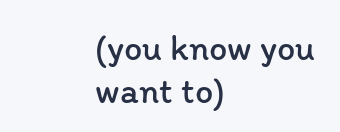(you know you want to)